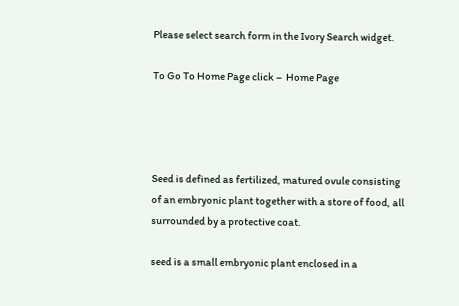Please select search form in the Ivory Search widget.

To Go To Home Page click –  Home Page




Seed is defined as fertilized, matured ovule consisting of an embryonic plant together with a store of food, all surrounded by a protective coat.

seed is a small embryonic plant enclosed in a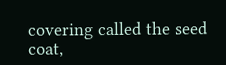covering called the seed coat,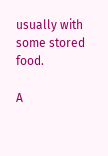usually with some stored food.

A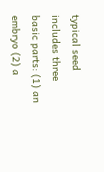typical seed includes three basic parts: (1) an embryo (2) a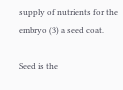supply of nutrients for the embryo (3) a seed coat.

Seed is the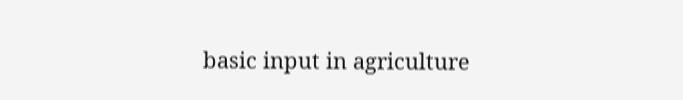basic input in agriculture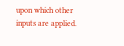upon which other inputs are applied.